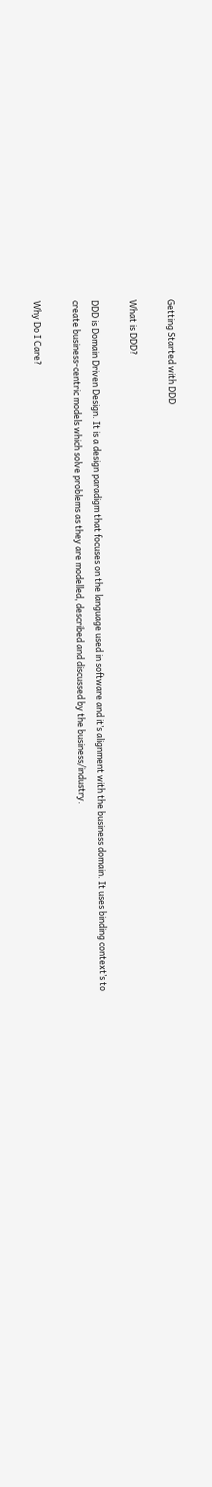Getting Started with DDD

What is DDD?

DDD is Domain Driven Design. It is a design paradigm that focuses on the language used in software and it’s alignment with the business domain. It uses binding context’s to create business-centric models which solve problems as they are modelled, described and discussed by the business/industry.

Why Do I Care?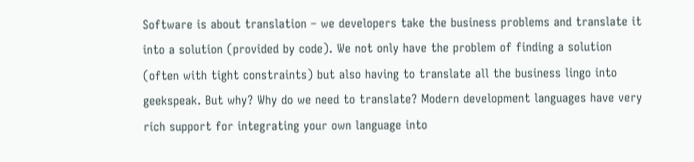Software is about translation – we developers take the business problems and translate it into a solution (provided by code). We not only have the problem of finding a solution (often with tight constraints) but also having to translate all the business lingo into geekspeak. But why? Why do we need to translate? Modern development languages have very rich support for integrating your own language into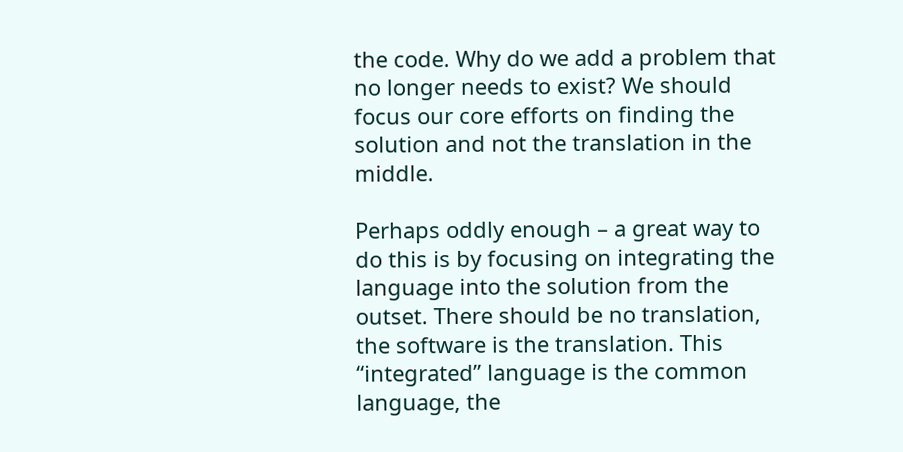the code. Why do we add a problem that no longer needs to exist? We should focus our core efforts on finding the solution and not the translation in the middle.

Perhaps oddly enough – a great way to do this is by focusing on integrating the language into the solution from the outset. There should be no translation, the software is the translation. This “integrated” language is the common language, the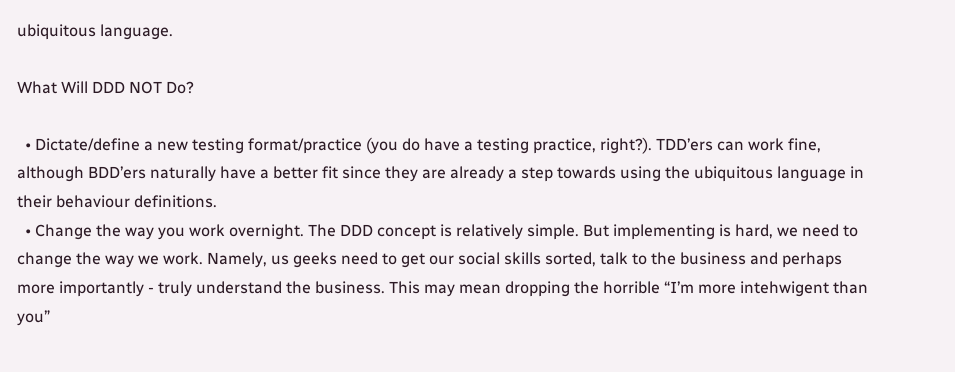ubiquitous language.

What Will DDD NOT Do?

  • Dictate/define a new testing format/practice (you do have a testing practice, right?). TDD’ers can work fine, although BDD’ers naturally have a better fit since they are already a step towards using the ubiquitous language in their behaviour definitions.
  • Change the way you work overnight. The DDD concept is relatively simple. But implementing is hard, we need to change the way we work. Namely, us geeks need to get our social skills sorted, talk to the business and perhaps more importantly - truly understand the business. This may mean dropping the horrible “I’m more intehwigent than you”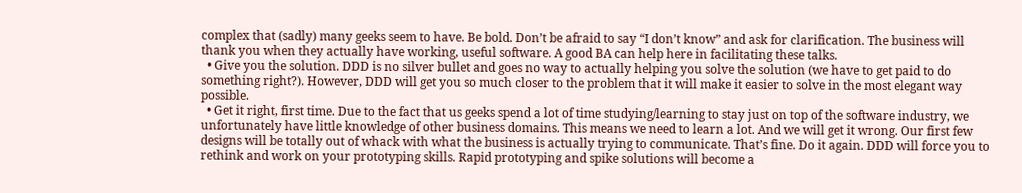complex that (sadly) many geeks seem to have. Be bold. Don’t be afraid to say “I don’t know” and ask for clarification. The business will thank you when they actually have working, useful software. A good BA can help here in facilitating these talks.
  • Give you the solution. DDD is no silver bullet and goes no way to actually helping you solve the solution (we have to get paid to do something right?). However, DDD will get you so much closer to the problem that it will make it easier to solve in the most elegant way possible.
  • Get it right, first time. Due to the fact that us geeks spend a lot of time studying/learning to stay just on top of the software industry, we unfortunately have little knowledge of other business domains. This means we need to learn a lot. And we will get it wrong. Our first few designs will be totally out of whack with what the business is actually trying to communicate. That’s fine. Do it again. DDD will force you to rethink and work on your prototyping skills. Rapid prototyping and spike solutions will become a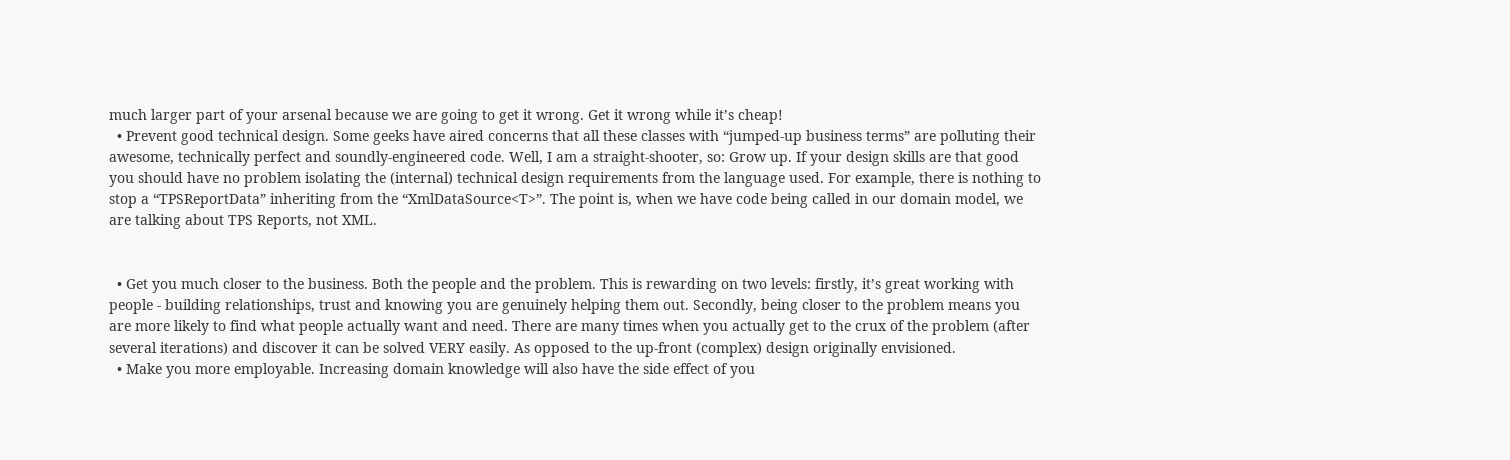much larger part of your arsenal because we are going to get it wrong. Get it wrong while it’s cheap!
  • Prevent good technical design. Some geeks have aired concerns that all these classes with “jumped-up business terms” are polluting their awesome, technically perfect and soundly-engineered code. Well, I am a straight-shooter, so: Grow up. If your design skills are that good you should have no problem isolating the (internal) technical design requirements from the language used. For example, there is nothing to stop a “TPSReportData” inheriting from the “XmlDataSource<T>”. The point is, when we have code being called in our domain model, we are talking about TPS Reports, not XML.


  • Get you much closer to the business. Both the people and the problem. This is rewarding on two levels: firstly, it’s great working with people - building relationships, trust and knowing you are genuinely helping them out. Secondly, being closer to the problem means you are more likely to find what people actually want and need. There are many times when you actually get to the crux of the problem (after several iterations) and discover it can be solved VERY easily. As opposed to the up-front (complex) design originally envisioned.
  • Make you more employable. Increasing domain knowledge will also have the side effect of you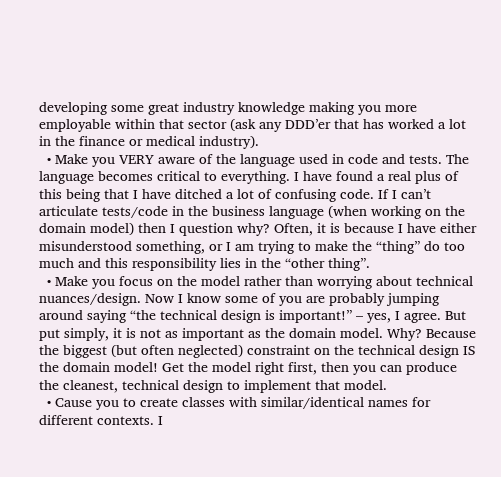developing some great industry knowledge making you more employable within that sector (ask any DDD’er that has worked a lot in the finance or medical industry).
  • Make you VERY aware of the language used in code and tests. The language becomes critical to everything. I have found a real plus of this being that I have ditched a lot of confusing code. If I can’t articulate tests/code in the business language (when working on the domain model) then I question why? Often, it is because I have either misunderstood something, or I am trying to make the “thing” do too much and this responsibility lies in the “other thing”.
  • Make you focus on the model rather than worrying about technical nuances/design. Now I know some of you are probably jumping around saying “the technical design is important!” – yes, I agree. But put simply, it is not as important as the domain model. Why? Because the biggest (but often neglected) constraint on the technical design IS the domain model! Get the model right first, then you can produce the cleanest, technical design to implement that model.
  • Cause you to create classes with similar/identical names for different contexts. I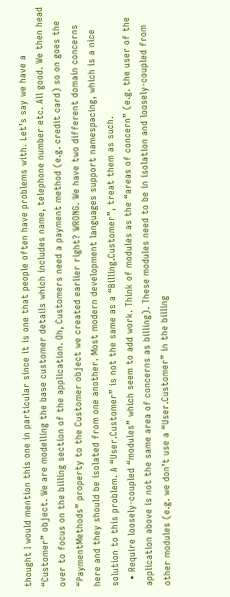thought I would mention this one in particular since it is one that people often have problems with. Let’s say we have a “Customer” object. We are modelling the base customer details which includes name, telephone number etc. All good. We then head over to focus on the billing section of the application. Oh, Customers need a payment method (e.g. credit card) so on goes the “PaymentMethods” property to the Customer object we created earlier right? WRONG. We have two different domain concerns here and they should be isolated from one another. Most modern development languages support namespacing, which is a nice solution to this problem. A “User.Customer” is not the same as a “Billing.Customer”, treat them as such.
  • Require loosely-coupled “modules” which seem to add work. Think of modules as the “areas of concern” (e.g. the user of the application above is not the same area of concerns as billing). These modules need to be in isolation and loosely-coupled from other modules (e.g. we don’t use a “User.Customer” in the billing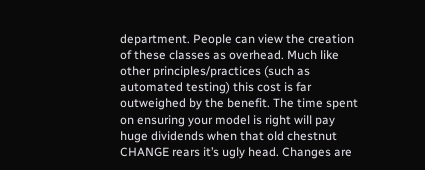department. People can view the creation of these classes as overhead. Much like other principles/practices (such as automated testing) this cost is far outweighed by the benefit. The time spent on ensuring your model is right will pay huge dividends when that old chestnut CHANGE rears it’s ugly head. Changes are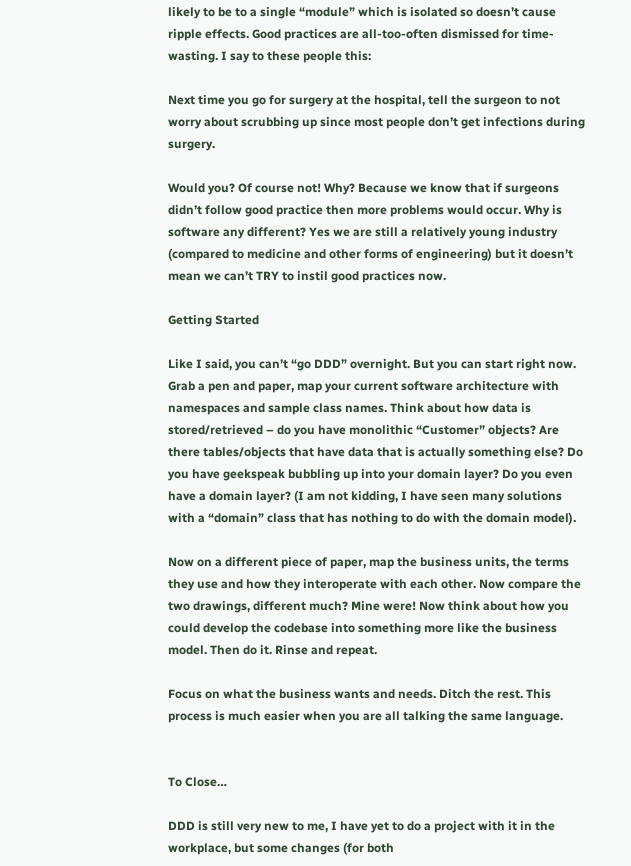likely to be to a single “module” which is isolated so doesn’t cause ripple effects. Good practices are all-too-often dismissed for time-wasting. I say to these people this:

Next time you go for surgery at the hospital, tell the surgeon to not worry about scrubbing up since most people don’t get infections during surgery.

Would you? Of course not! Why? Because we know that if surgeons didn’t follow good practice then more problems would occur. Why is software any different? Yes we are still a relatively young industry (compared to medicine and other forms of engineering) but it doesn’t mean we can’t TRY to instil good practices now.

Getting Started

Like I said, you can’t “go DDD” overnight. But you can start right now. Grab a pen and paper, map your current software architecture with namespaces and sample class names. Think about how data is stored/retrieved – do you have monolithic “Customer” objects? Are there tables/objects that have data that is actually something else? Do you have geekspeak bubbling up into your domain layer? Do you even have a domain layer? (I am not kidding, I have seen many solutions with a “domain” class that has nothing to do with the domain model).

Now on a different piece of paper, map the business units, the terms they use and how they interoperate with each other. Now compare the two drawings, different much? Mine were! Now think about how you could develop the codebase into something more like the business model. Then do it. Rinse and repeat.

Focus on what the business wants and needs. Ditch the rest. This process is much easier when you are all talking the same language.


To Close…

DDD is still very new to me, I have yet to do a project with it in the workplace, but some changes (for both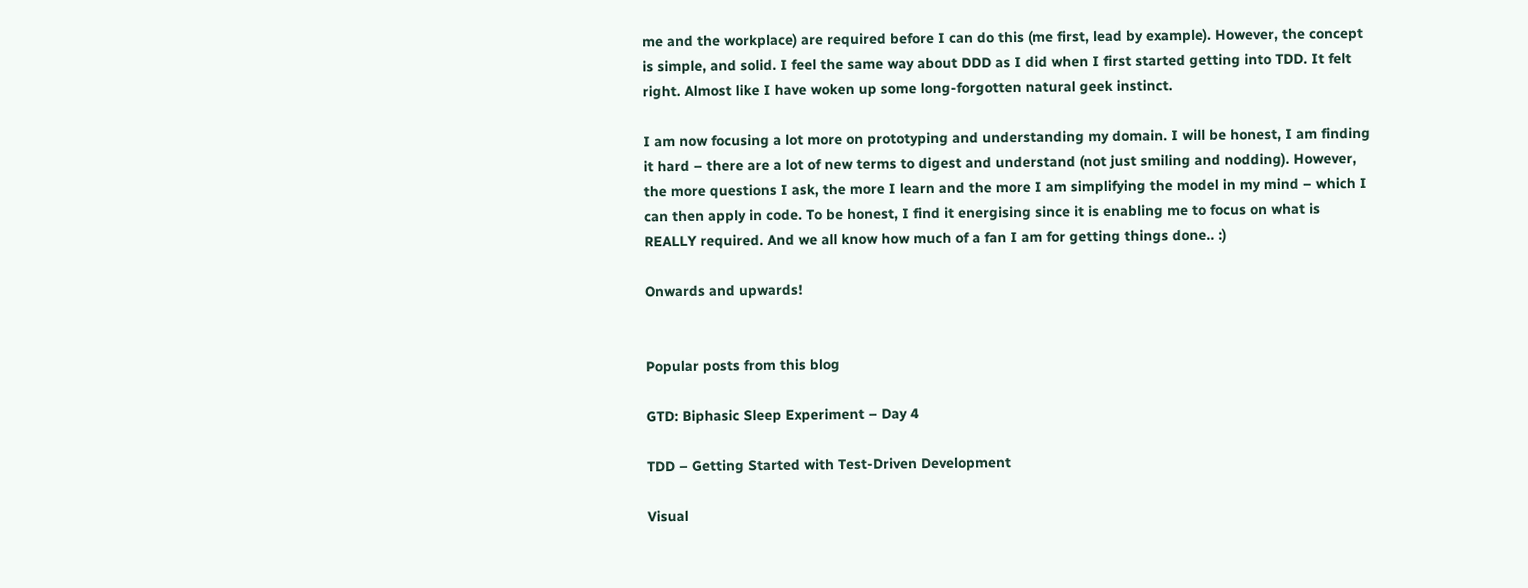me and the workplace) are required before I can do this (me first, lead by example). However, the concept is simple, and solid. I feel the same way about DDD as I did when I first started getting into TDD. It felt right. Almost like I have woken up some long-forgotten natural geek instinct.

I am now focusing a lot more on prototyping and understanding my domain. I will be honest, I am finding it hard – there are a lot of new terms to digest and understand (not just smiling and nodding). However, the more questions I ask, the more I learn and the more I am simplifying the model in my mind – which I can then apply in code. To be honest, I find it energising since it is enabling me to focus on what is REALLY required. And we all know how much of a fan I am for getting things done.. :)

Onwards and upwards!


Popular posts from this blog

GTD: Biphasic Sleep Experiment – Day 4

TDD – Getting Started with Test-Driven Development

Visual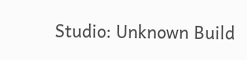Studio: Unknown Build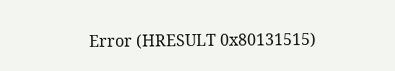Error (HRESULT 0x80131515)